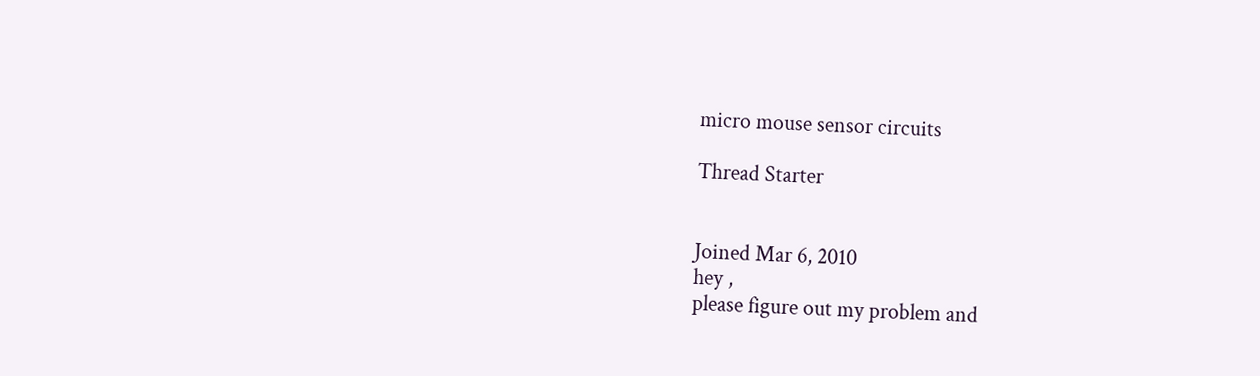micro mouse sensor circuits

Thread Starter


Joined Mar 6, 2010
hey ,
please figure out my problem and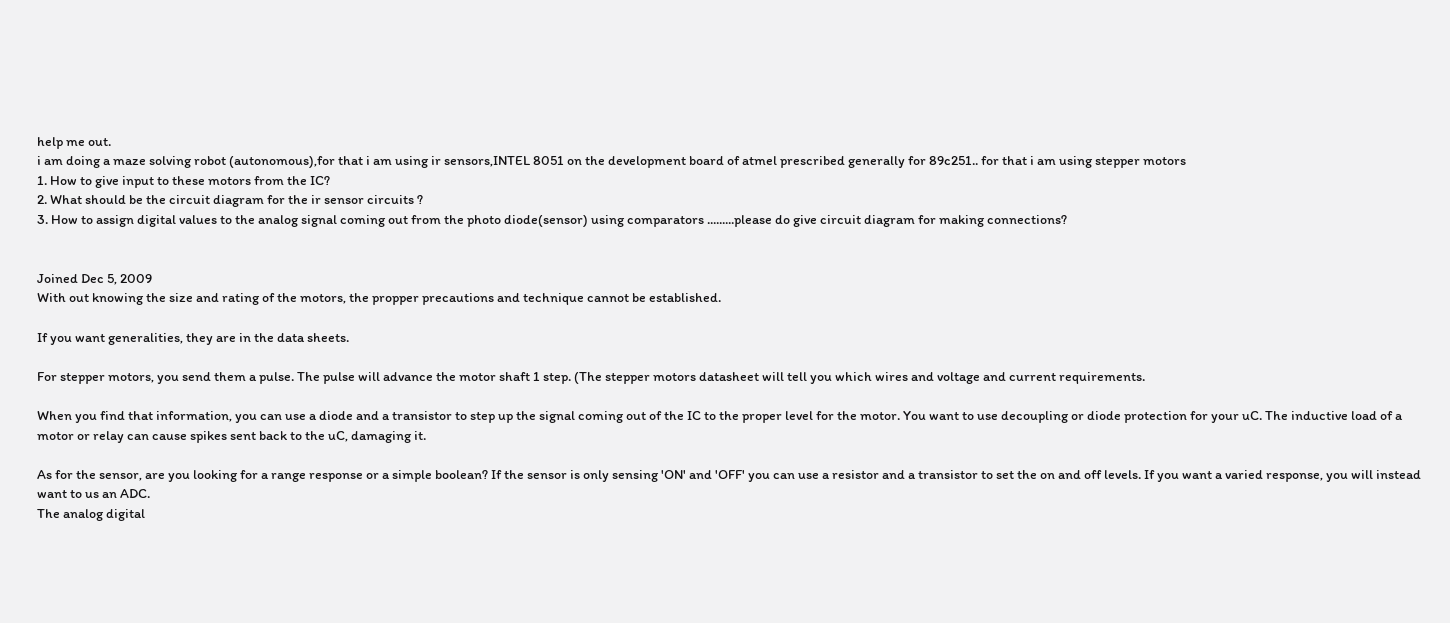help me out.
i am doing a maze solving robot (autonomous),for that i am using ir sensors,INTEL 8051 on the development board of atmel prescribed generally for 89c251.. for that i am using stepper motors
1. How to give input to these motors from the IC?
2. What should be the circuit diagram for the ir sensor circuits ?
3. How to assign digital values to the analog signal coming out from the photo diode(sensor) using comparators .........please do give circuit diagram for making connections?


Joined Dec 5, 2009
With out knowing the size and rating of the motors, the propper precautions and technique cannot be established.

If you want generalities, they are in the data sheets.

For stepper motors, you send them a pulse. The pulse will advance the motor shaft 1 step. (The stepper motors datasheet will tell you which wires and voltage and current requirements.

When you find that information, you can use a diode and a transistor to step up the signal coming out of the IC to the proper level for the motor. You want to use decoupling or diode protection for your uC. The inductive load of a motor or relay can cause spikes sent back to the uC, damaging it.

As for the sensor, are you looking for a range response or a simple boolean? If the sensor is only sensing 'ON' and 'OFF' you can use a resistor and a transistor to set the on and off levels. If you want a varied response, you will instead want to us an ADC.
The analog digital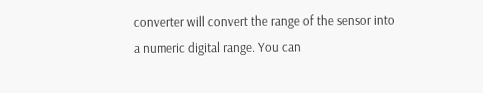converter will convert the range of the sensor into a numeric digital range. You can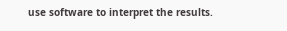use software to interpret the results.